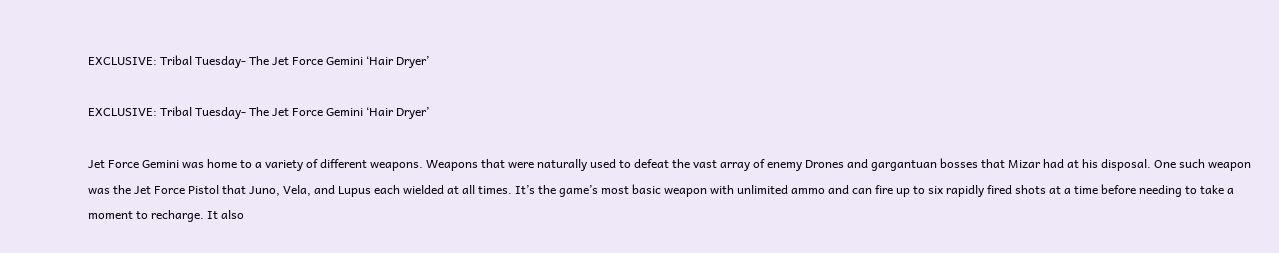EXCLUSIVE: Tribal Tuesday- The Jet Force Gemini ‘Hair Dryer’

EXCLUSIVE: Tribal Tuesday- The Jet Force Gemini ‘Hair Dryer’

Jet Force Gemini was home to a variety of different weapons. Weapons that were naturally used to defeat the vast array of enemy Drones and gargantuan bosses that Mizar had at his disposal. One such weapon was the Jet Force Pistol that Juno, Vela, and Lupus each wielded at all times. It’s the game’s most basic weapon with unlimited ammo and can fire up to six rapidly fired shots at a time before needing to take a moment to recharge. It also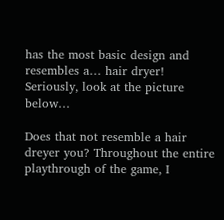has the most basic design and resembles a… hair dryer! Seriously, look at the picture below…

Does that not resemble a hair dreyer you? Throughout the entire playthrough of the game, I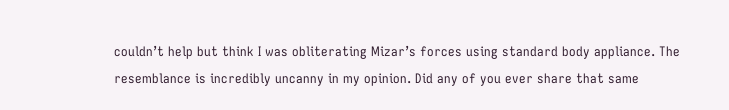couldn’t help but think I was obliterating Mizar’s forces using standard body appliance. The resemblance is incredibly uncanny in my opinion. Did any of you ever share that same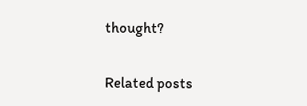thought?

Related posts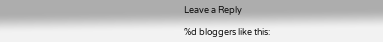Leave a Reply

%d bloggers like this: